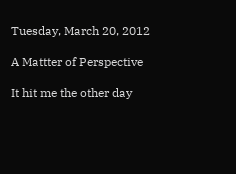Tuesday, March 20, 2012

A Mattter of Perspective

It hit me the other day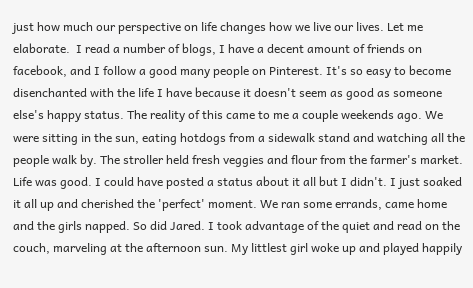just how much our perspective on life changes how we live our lives. Let me elaborate.  I read a number of blogs, I have a decent amount of friends on facebook, and I follow a good many people on Pinterest. It's so easy to become disenchanted with the life I have because it doesn't seem as good as someone else's happy status. The reality of this came to me a couple weekends ago. We were sitting in the sun, eating hotdogs from a sidewalk stand and watching all the people walk by. The stroller held fresh veggies and flour from the farmer's market. Life was good. I could have posted a status about it all but I didn't. I just soaked it all up and cherished the 'perfect' moment. We ran some errands, came home and the girls napped. So did Jared. I took advantage of the quiet and read on the couch, marveling at the afternoon sun. My littlest girl woke up and played happily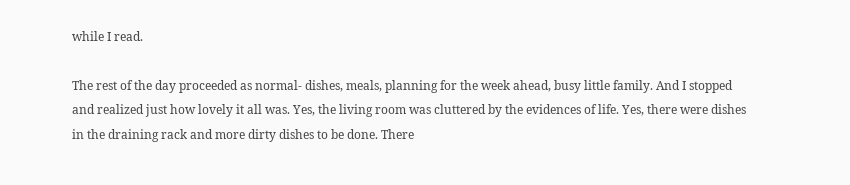while I read.

The rest of the day proceeded as normal- dishes, meals, planning for the week ahead, busy little family. And I stopped and realized just how lovely it all was. Yes, the living room was cluttered by the evidences of life. Yes, there were dishes in the draining rack and more dirty dishes to be done. There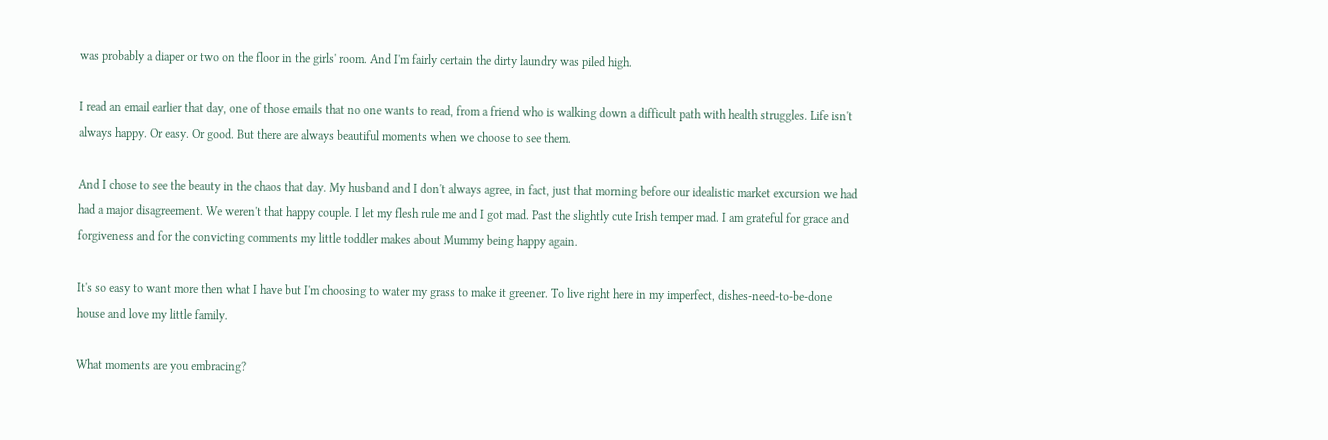was probably a diaper or two on the floor in the girls' room. And I'm fairly certain the dirty laundry was piled high.

I read an email earlier that day, one of those emails that no one wants to read, from a friend who is walking down a difficult path with health struggles. Life isn't always happy. Or easy. Or good. But there are always beautiful moments when we choose to see them.

And I chose to see the beauty in the chaos that day. My husband and I don't always agree, in fact, just that morning before our idealistic market excursion we had had a major disagreement. We weren't that happy couple. I let my flesh rule me and I got mad. Past the slightly cute Irish temper mad. I am grateful for grace and forgiveness and for the convicting comments my little toddler makes about Mummy being happy again.

It's so easy to want more then what I have but I'm choosing to water my grass to make it greener. To live right here in my imperfect, dishes-need-to-be-done house and love my little family.

What moments are you embracing?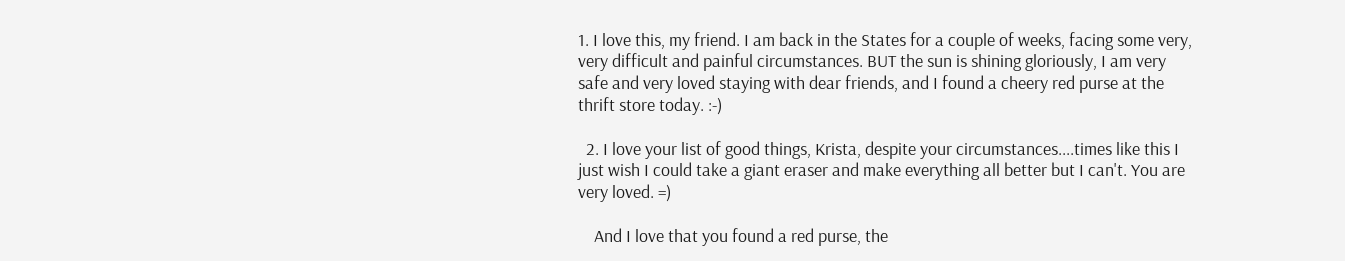1. I love this, my friend. I am back in the States for a couple of weeks, facing some very, very difficult and painful circumstances. BUT the sun is shining gloriously, I am very safe and very loved staying with dear friends, and I found a cheery red purse at the thrift store today. :-)

  2. I love your list of good things, Krista, despite your circumstances....times like this I just wish I could take a giant eraser and make everything all better but I can't. You are very loved. =)

    And I love that you found a red purse, the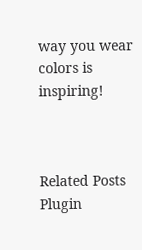way you wear colors is inspiring!



Related Posts Plugin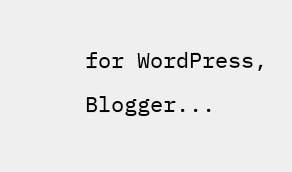for WordPress, Blogger...